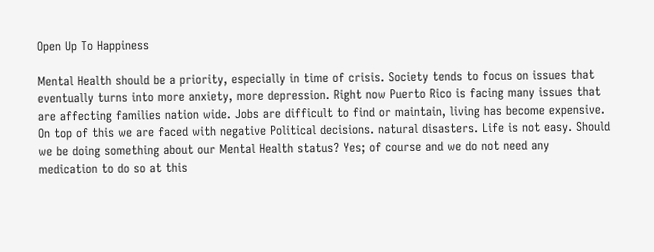Open Up To Happiness

Mental Health should be a priority, especially in time of crisis. Society tends to focus on issues that eventually turns into more anxiety, more depression. Right now Puerto Rico is facing many issues that are affecting families nation wide. Jobs are difficult to find or maintain, living has become expensive. On top of this we are faced with negative Political decisions. natural disasters. Life is not easy. Should we be doing something about our Mental Health status? Yes; of course and we do not need any medication to do so at this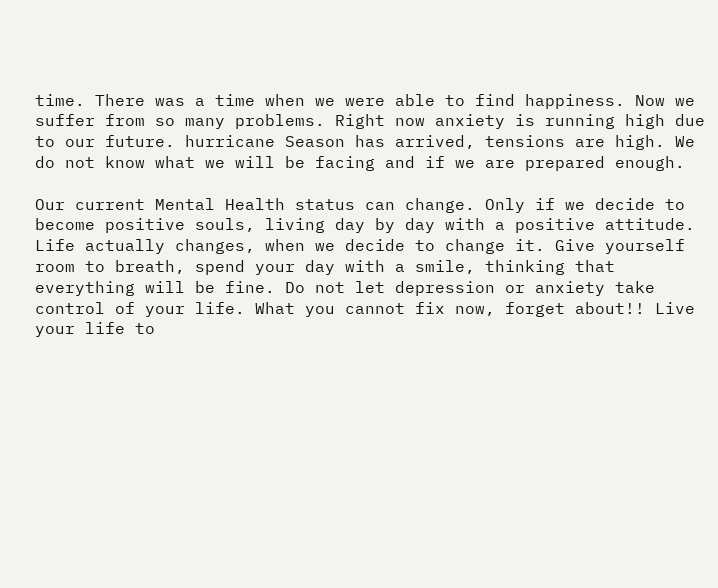time. There was a time when we were able to find happiness. Now we suffer from so many problems. Right now anxiety is running high due to our future. hurricane Season has arrived, tensions are high. We do not know what we will be facing and if we are prepared enough.

Our current Mental Health status can change. Only if we decide to become positive souls, living day by day with a positive attitude. Life actually changes, when we decide to change it. Give yourself room to breath, spend your day with a smile, thinking that everything will be fine. Do not let depression or anxiety take control of your life. What you cannot fix now, forget about!! Live your life to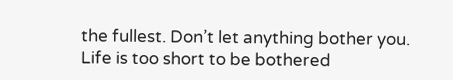the fullest. Don’t let anything bother you. Life is too short to be bothered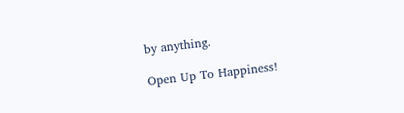by anything.

Open Up To Happiness!